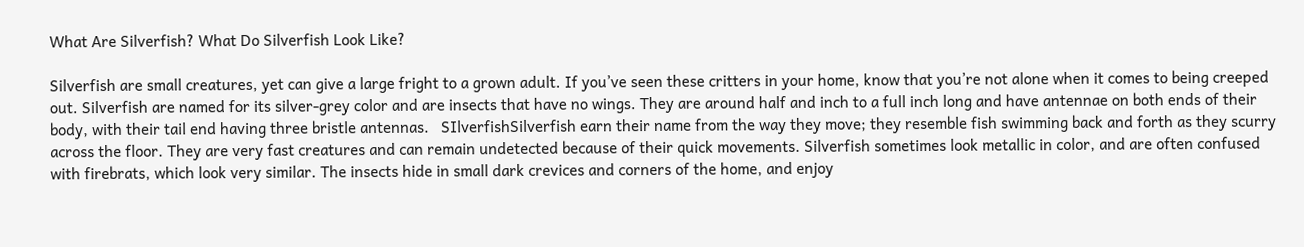What Are Silverfish? What Do Silverfish Look Like?

Silverfish are small creatures, yet can give a large fright to a grown adult. If you’ve seen these critters in your home, know that you’re not alone when it comes to being creeped out. Silverfish are named for its silver-grey color and are insects that have no wings. They are around half and inch to a full inch long and have antennae on both ends of their body, with their tail end having three bristle antennas.   SIlverfishSilverfish earn their name from the way they move; they resemble fish swimming back and forth as they scurry across the floor. They are very fast creatures and can remain undetected because of their quick movements. Silverfish sometimes look metallic in color, and are often confused with firebrats, which look very similar. The insects hide in small dark crevices and corners of the home, and enjoy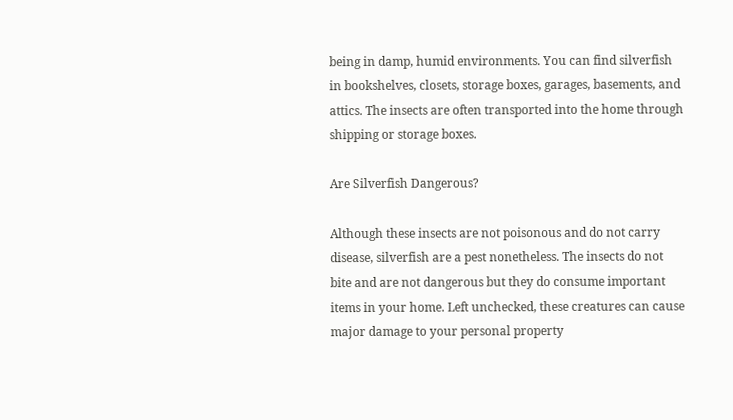being in damp, humid environments. You can find silverfish in bookshelves, closets, storage boxes, garages, basements, and attics. The insects are often transported into the home through shipping or storage boxes.

Are Silverfish Dangerous?

Although these insects are not poisonous and do not carry disease, silverfish are a pest nonetheless. The insects do not bite and are not dangerous but they do consume important items in your home. Left unchecked, these creatures can cause major damage to your personal property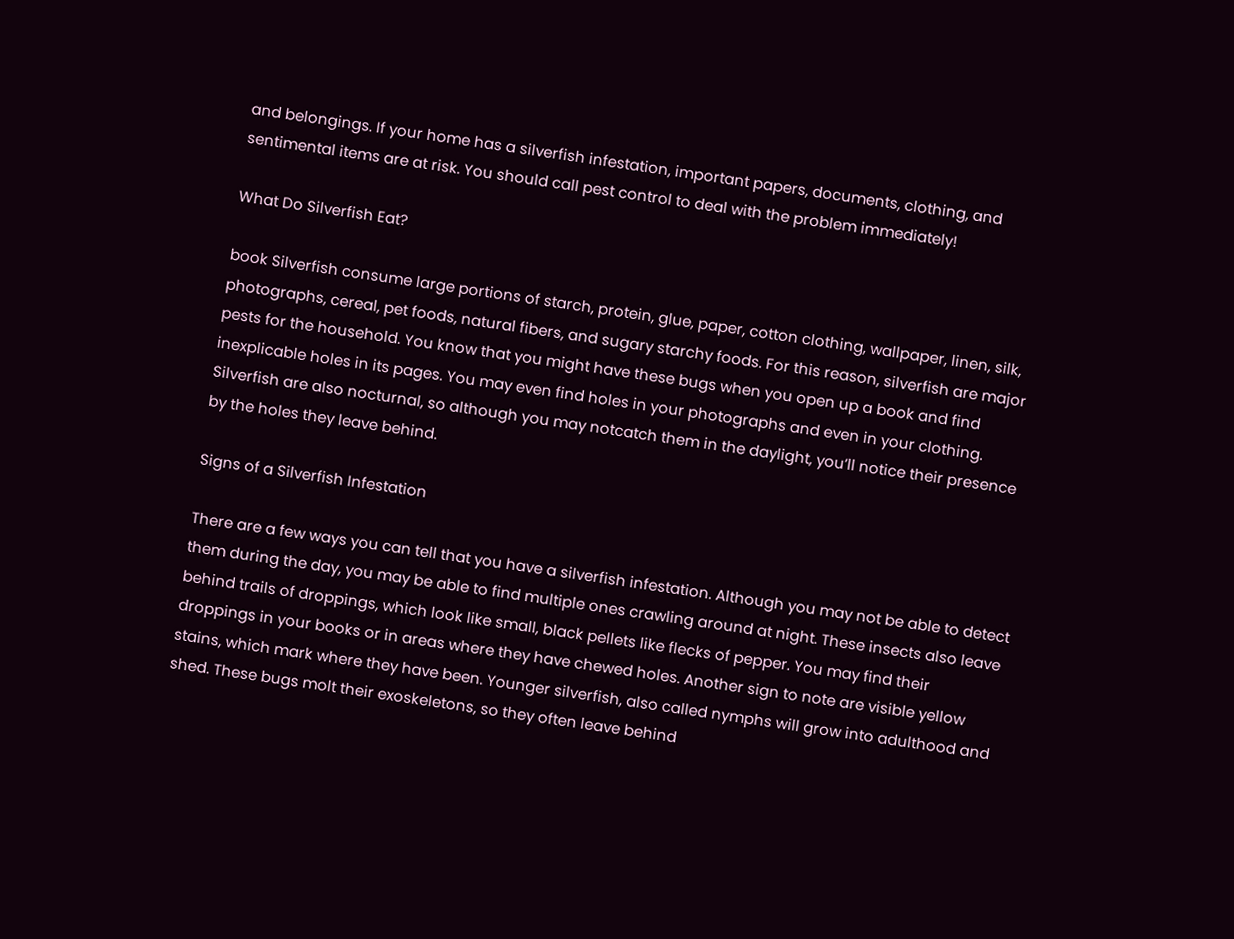and belongings. If your home has a silverfish infestation, important papers, documents, clothing, and sentimental items are at risk. You should call pest control to deal with the problem immediately!

What Do Silverfish Eat?

book Silverfish consume large portions of starch, protein, glue, paper, cotton clothing, wallpaper, linen, silk, photographs, cereal, pet foods, natural fibers, and sugary starchy foods. For this reason, silverfish are major pests for the household. You know that you might have these bugs when you open up a book and find inexplicable holes in its pages. You may even find holes in your photographs and even in your clothing. Silverfish are also nocturnal, so although you may notcatch them in the daylight, you’ll notice their presence by the holes they leave behind.

Signs of a Silverfish Infestation

There are a few ways you can tell that you have a silverfish infestation. Although you may not be able to detect them during the day, you may be able to find multiple ones crawling around at night. These insects also leave behind trails of droppings, which look like small, black pellets like flecks of pepper. You may find their droppings in your books or in areas where they have chewed holes. Another sign to note are visible yellow stains, which mark where they have been. Younger silverfish, also called nymphs will grow into adulthood and shed. These bugs molt their exoskeletons, so they often leave behind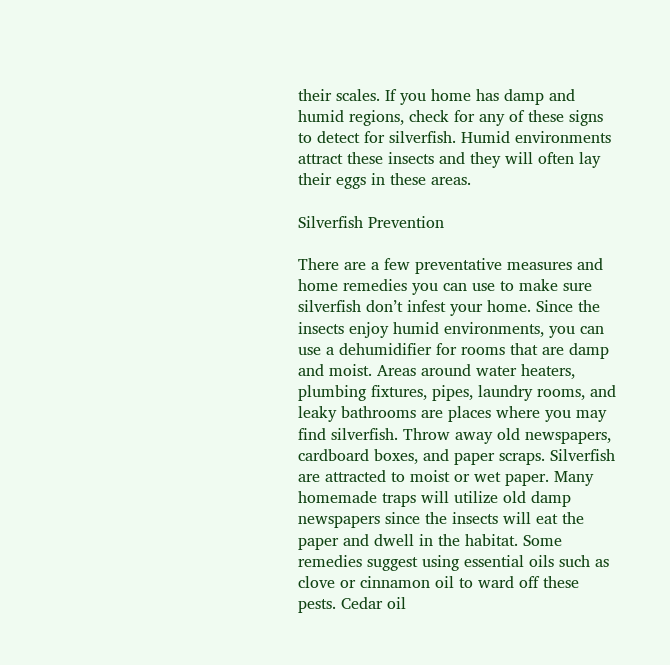their scales. If you home has damp and humid regions, check for any of these signs to detect for silverfish. Humid environments attract these insects and they will often lay their eggs in these areas.

Silverfish Prevention

There are a few preventative measures and home remedies you can use to make sure silverfish don’t infest your home. Since the insects enjoy humid environments, you can use a dehumidifier for rooms that are damp and moist. Areas around water heaters, plumbing fixtures, pipes, laundry rooms, and leaky bathrooms are places where you may find silverfish. Throw away old newspapers, cardboard boxes, and paper scraps. Silverfish are attracted to moist or wet paper. Many homemade traps will utilize old damp newspapers since the insects will eat the paper and dwell in the habitat. Some remedies suggest using essential oils such as clove or cinnamon oil to ward off these pests. Cedar oil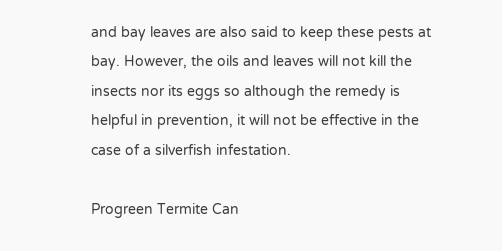and bay leaves are also said to keep these pests at bay. However, the oils and leaves will not kill the insects nor its eggs so although the remedy is helpful in prevention, it will not be effective in the case of a silverfish infestation.

Progreen Termite Can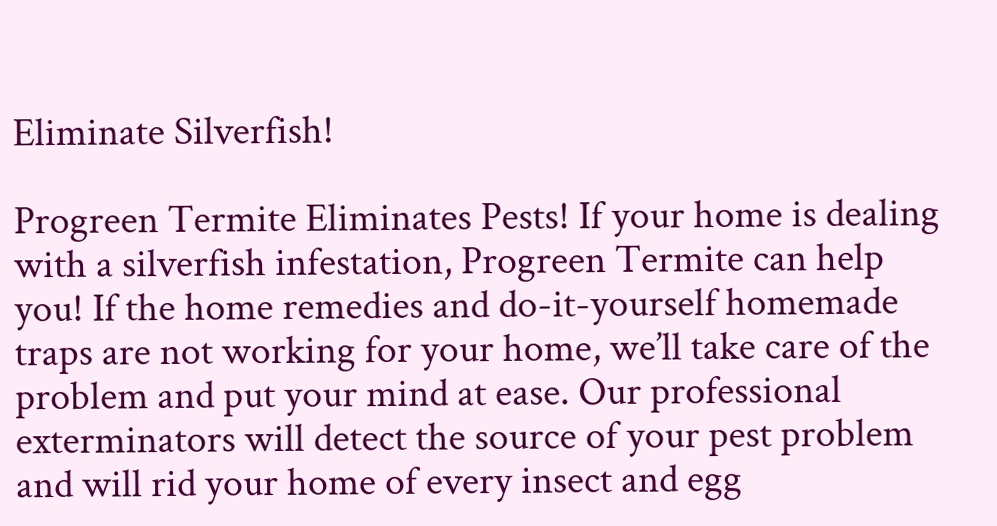Eliminate Silverfish!

Progreen Termite Eliminates Pests! If your home is dealing with a silverfish infestation, Progreen Termite can help you! If the home remedies and do-it-yourself homemade traps are not working for your home, we’ll take care of the problem and put your mind at ease. Our professional exterminators will detect the source of your pest problem and will rid your home of every insect and egg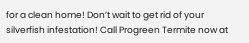for a clean home! Don’t wait to get rid of your silverfish infestation! Call Progreen Termite now at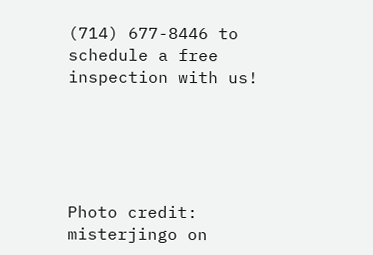(714) 677-8446 to schedule a free inspection with us!





Photo credit: misterjingo on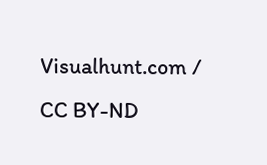Visualhunt.com / CC BY-ND